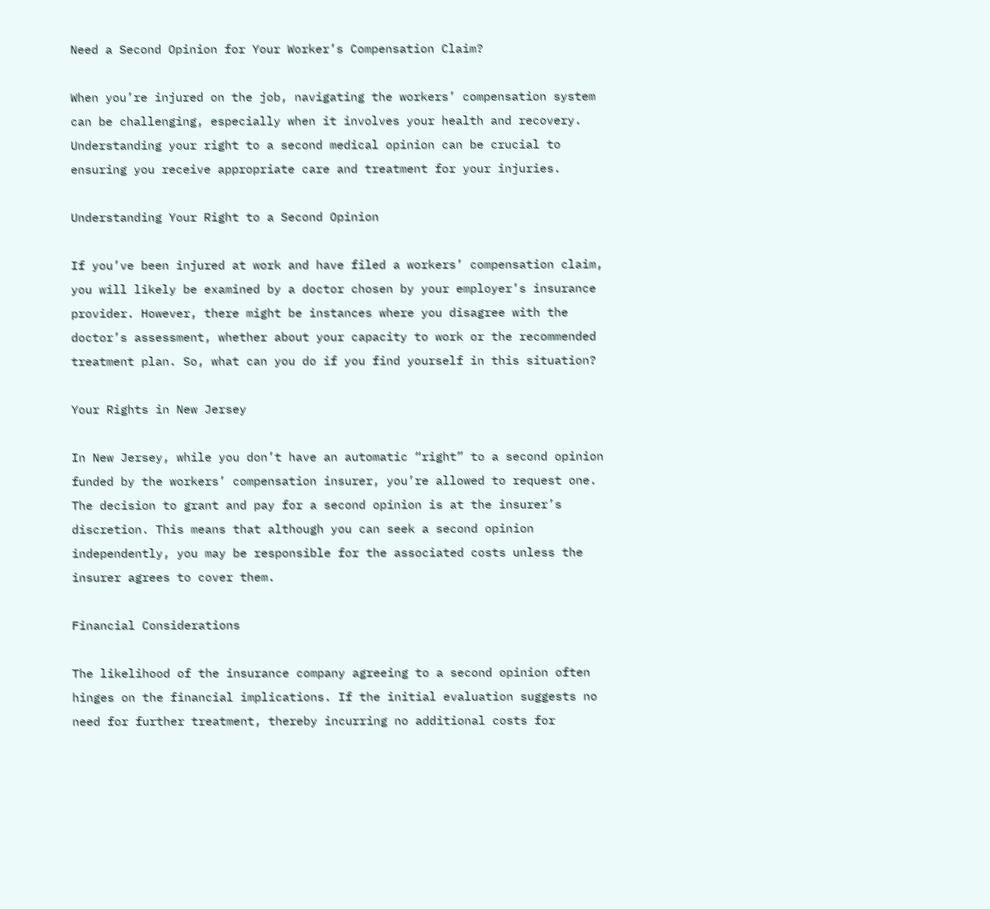Need a Second Opinion for Your Worker’s Compensation Claim?

When you’re injured on the job, navigating the workers’ compensation system can be challenging, especially when it involves your health and recovery. Understanding your right to a second medical opinion can be crucial to ensuring you receive appropriate care and treatment for your injuries.

Understanding Your Right to a Second Opinion

If you’ve been injured at work and have filed a workers’ compensation claim, you will likely be examined by a doctor chosen by your employer’s insurance provider. However, there might be instances where you disagree with the doctor’s assessment, whether about your capacity to work or the recommended treatment plan. So, what can you do if you find yourself in this situation?

Your Rights in New Jersey

In New Jersey, while you don’t have an automatic “right” to a second opinion funded by the workers’ compensation insurer, you’re allowed to request one. The decision to grant and pay for a second opinion is at the insurer’s discretion. This means that although you can seek a second opinion independently, you may be responsible for the associated costs unless the insurer agrees to cover them.

Financial Considerations

The likelihood of the insurance company agreeing to a second opinion often hinges on the financial implications. If the initial evaluation suggests no need for further treatment, thereby incurring no additional costs for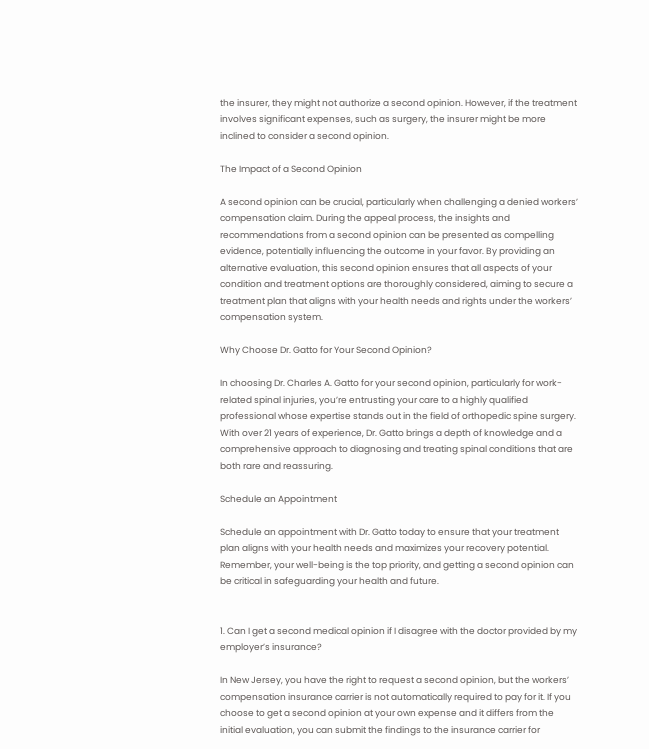the insurer, they might not authorize a second opinion. However, if the treatment involves significant expenses, such as surgery, the insurer might be more inclined to consider a second opinion.

The Impact of a Second Opinion

A second opinion can be crucial, particularly when challenging a denied workers’ compensation claim. During the appeal process, the insights and recommendations from a second opinion can be presented as compelling evidence, potentially influencing the outcome in your favor. By providing an alternative evaluation, this second opinion ensures that all aspects of your condition and treatment options are thoroughly considered, aiming to secure a treatment plan that aligns with your health needs and rights under the workers’ compensation system.

Why Choose Dr. Gatto for Your Second Opinion?

In choosing Dr. Charles A. Gatto for your second opinion, particularly for work-related spinal injuries, you’re entrusting your care to a highly qualified professional whose expertise stands out in the field of orthopedic spine surgery. With over 21 years of experience, Dr. Gatto brings a depth of knowledge and a comprehensive approach to diagnosing and treating spinal conditions that are both rare and reassuring.

Schedule an Appointment

Schedule an appointment with Dr. Gatto today to ensure that your treatment plan aligns with your health needs and maximizes your recovery potential. Remember, your well-being is the top priority, and getting a second opinion can be critical in safeguarding your health and future.


1. Can I get a second medical opinion if I disagree with the doctor provided by my employer’s insurance?

In New Jersey, you have the right to request a second opinion, but the workers’ compensation insurance carrier is not automatically required to pay for it. If you choose to get a second opinion at your own expense and it differs from the initial evaluation, you can submit the findings to the insurance carrier for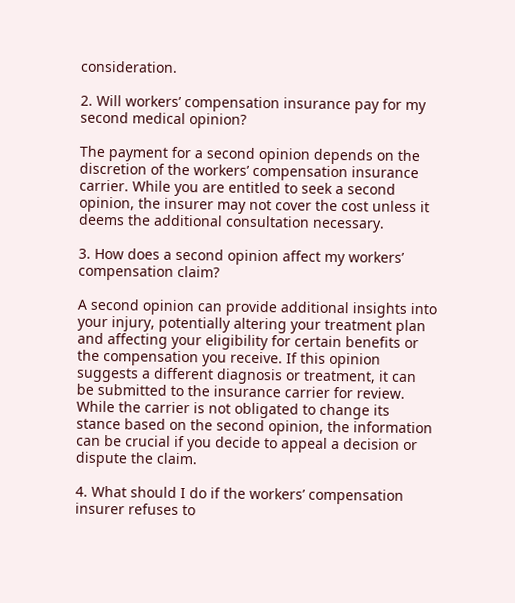consideration.

2. Will workers’ compensation insurance pay for my second medical opinion?

The payment for a second opinion depends on the discretion of the workers’ compensation insurance carrier. While you are entitled to seek a second opinion, the insurer may not cover the cost unless it deems the additional consultation necessary.

3. How does a second opinion affect my workers’ compensation claim?

A second opinion can provide additional insights into your injury, potentially altering your treatment plan and affecting your eligibility for certain benefits or the compensation you receive. If this opinion suggests a different diagnosis or treatment, it can be submitted to the insurance carrier for review. While the carrier is not obligated to change its stance based on the second opinion, the information can be crucial if you decide to appeal a decision or dispute the claim.

4. What should I do if the workers’ compensation insurer refuses to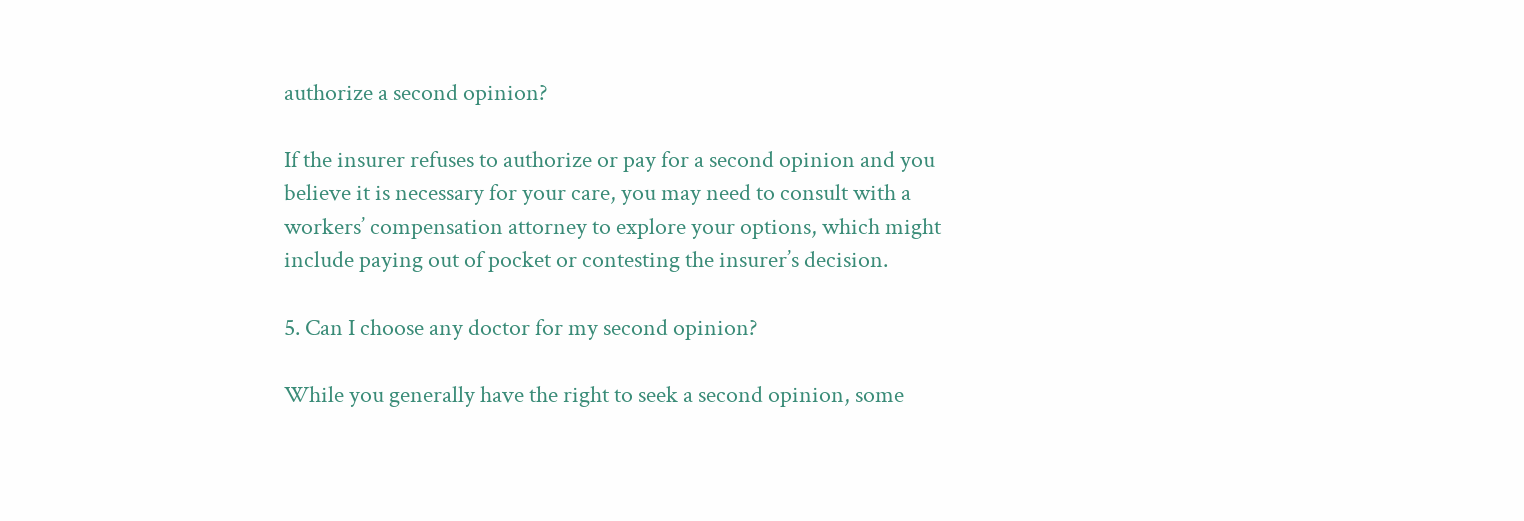authorize a second opinion?

If the insurer refuses to authorize or pay for a second opinion and you believe it is necessary for your care, you may need to consult with a workers’ compensation attorney to explore your options, which might include paying out of pocket or contesting the insurer’s decision.

5. Can I choose any doctor for my second opinion?

While you generally have the right to seek a second opinion, some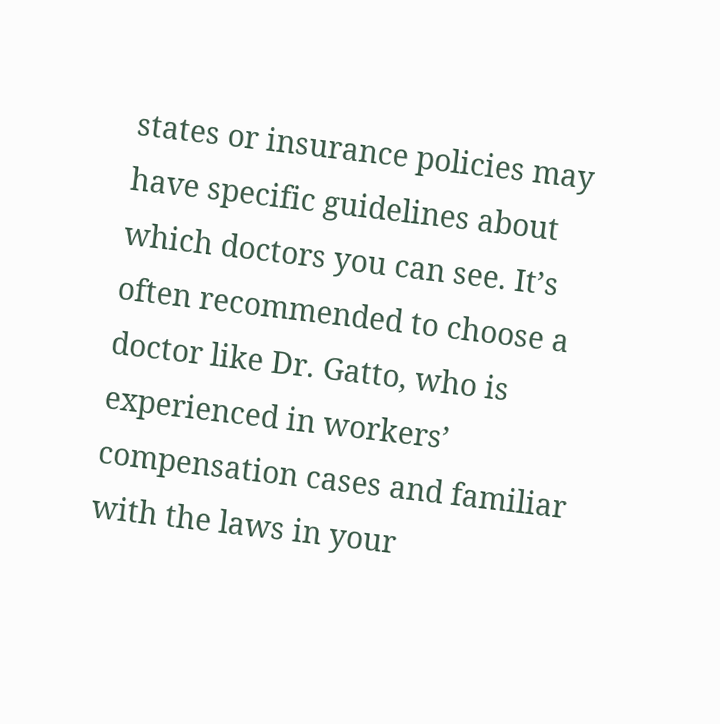states or insurance policies may have specific guidelines about which doctors you can see. It’s often recommended to choose a doctor like Dr. Gatto, who is experienced in workers’ compensation cases and familiar with the laws in your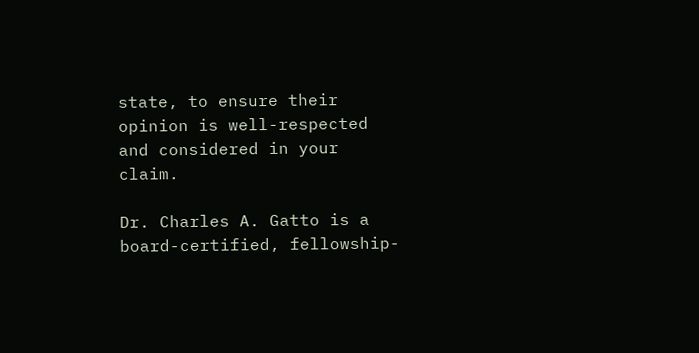state, to ensure their opinion is well-respected and considered in your claim.

Dr. Charles A. Gatto is a board-certified, fellowship-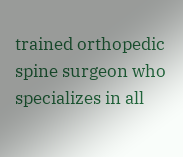trained orthopedic spine surgeon who specializes in all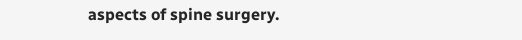aspects of spine surgery.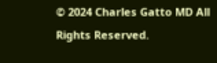© 2024 Charles Gatto MD All Rights Reserved.